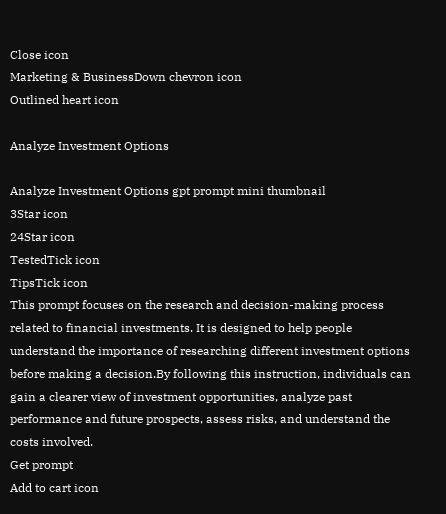Close icon
Marketing & BusinessDown chevron icon
Outlined heart icon

Analyze Investment Options

Analyze Investment Options gpt prompt mini thumbnail
3Star icon
24Star icon
TestedTick icon
TipsTick icon
This prompt focuses on the research and decision-making process related to financial investments. It is designed to help people understand the importance of researching different investment options before making a decision.By following this instruction, individuals can gain a clearer view of investment opportunities, analyze past performance and future prospects, assess risks, and understand the costs involved.
Get prompt
Add to cart icon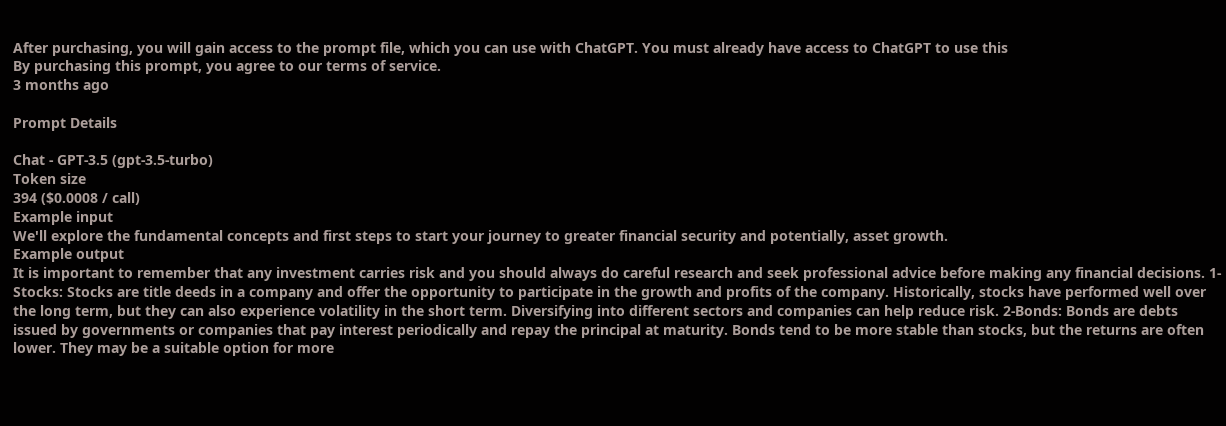After purchasing, you will gain access to the prompt file, which you can use with ChatGPT. You must already have access to ChatGPT to use this
By purchasing this prompt, you agree to our terms of service.
3 months ago

Prompt Details

Chat - GPT-3.5 (gpt-3.5-turbo)
Token size
394 ($0.0008 / call)
Example input
We'll explore the fundamental concepts and first steps to start your journey to greater financial security and potentially, asset growth.
Example output
It is important to remember that any investment carries risk and you should always do careful research and seek professional advice before making any financial decisions. 1-Stocks: Stocks are title deeds in a company and offer the opportunity to participate in the growth and profits of the company. Historically, stocks have performed well over the long term, but they can also experience volatility in the short term. Diversifying into different sectors and companies can help reduce risk. 2-Bonds: Bonds are debts issued by governments or companies that pay interest periodically and repay the principal at maturity. Bonds tend to be more stable than stocks, but the returns are often lower. They may be a suitable option for more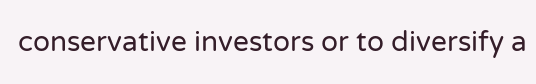conservative investors or to diversify a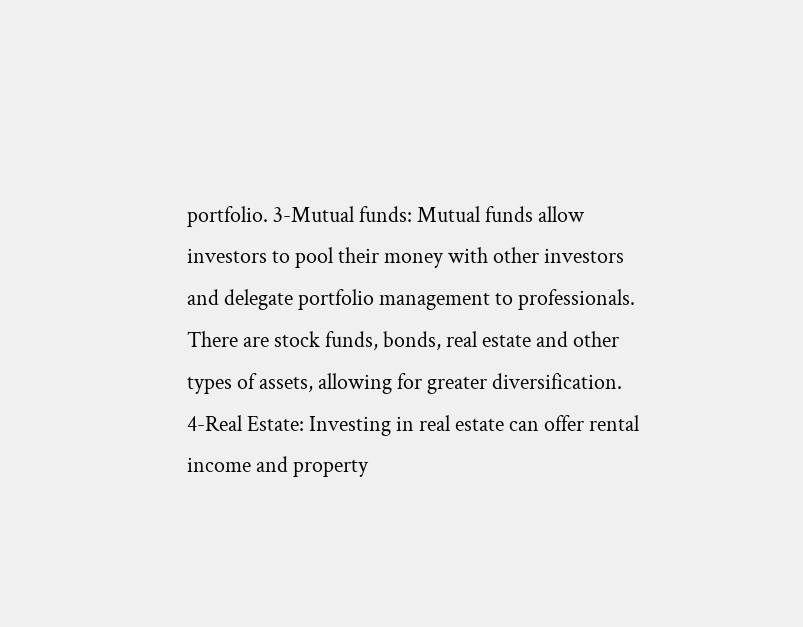portfolio. 3-Mutual funds: Mutual funds allow investors to pool their money with other investors and delegate portfolio management to professionals. There are stock funds, bonds, real estate and other types of assets, allowing for greater diversification. 4-Real Estate: Investing in real estate can offer rental income and property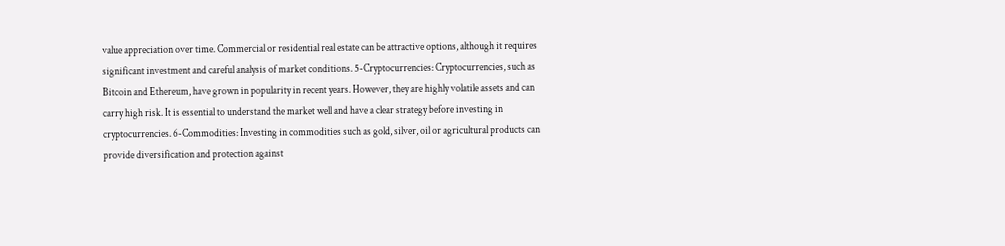value appreciation over time. Commercial or residential real estate can be attractive options, although it requires significant investment and careful analysis of market conditions. 5-Cryptocurrencies: Cryptocurrencies, such as Bitcoin and Ethereum, have grown in popularity in recent years. However, they are highly volatile assets and can carry high risk. It is essential to understand the market well and have a clear strategy before investing in cryptocurrencies. 6-Commodities: Investing in commodities such as gold, silver, oil or agricultural products can provide diversification and protection against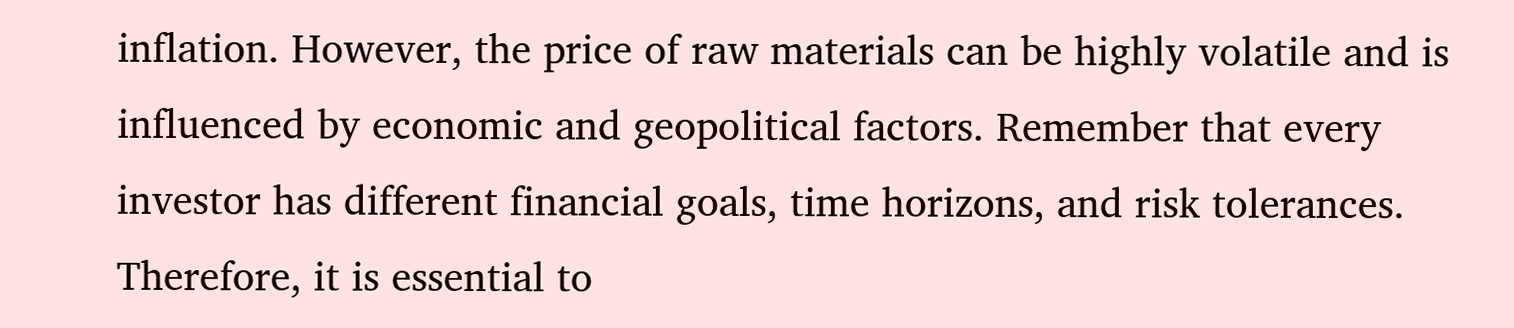inflation. However, the price of raw materials can be highly volatile and is influenced by economic and geopolitical factors. Remember that every investor has different financial goals, time horizons, and risk tolerances. Therefore, it is essential to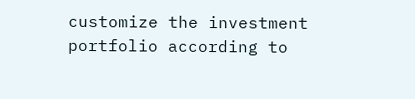customize the investment portfolio according to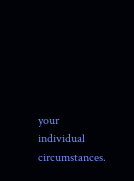your individual circumstances.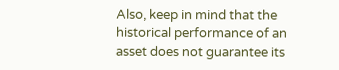Also, keep in mind that the historical performance of an asset does not guarantee its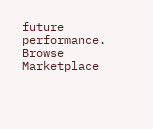future performance.
Browse Marketplace